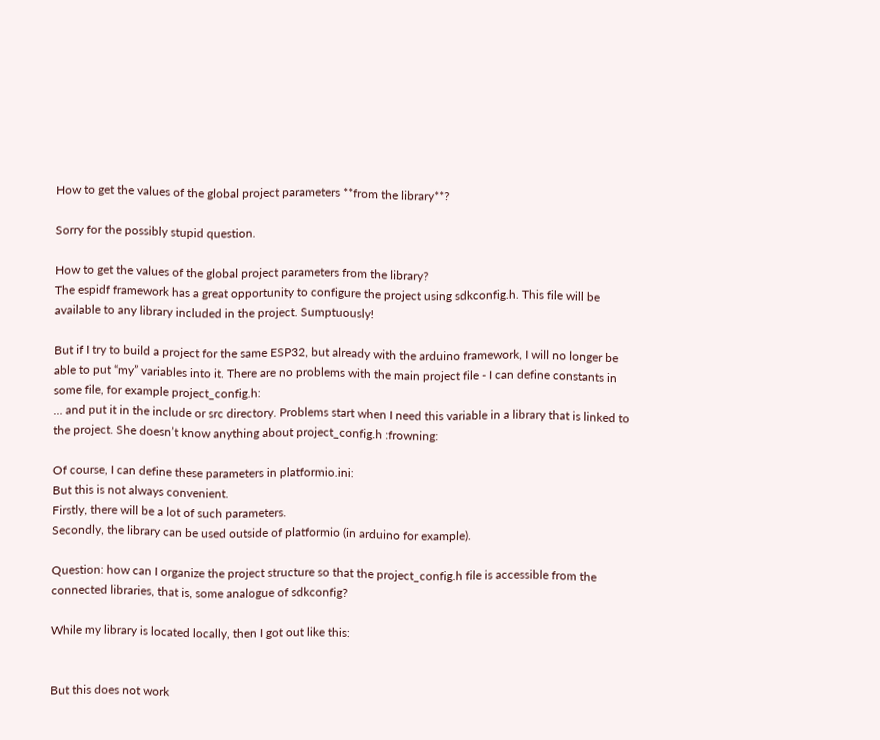How to get the values of the global project parameters **from the library**?

Sorry for the possibly stupid question.

How to get the values of the global project parameters from the library?
The espidf framework has a great opportunity to configure the project using sdkconfig.h. This file will be available to any library included in the project. Sumptuously!

But if I try to build a project for the same ESP32, but already with the arduino framework, I will no longer be able to put “my” variables into it. There are no problems with the main project file - I can define constants in some file, for example project_config.h:
… and put it in the include or src directory. Problems start when I need this variable in a library that is linked to the project. She doesn’t know anything about project_config.h :frowning:

Of course, I can define these parameters in platformio.ini:
But this is not always convenient.
Firstly, there will be a lot of such parameters.
Secondly, the library can be used outside of platformio (in arduino for example).

Question: how can I organize the project structure so that the project_config.h file is accessible from the connected libraries, that is, some analogue of sdkconfig?

While my library is located locally, then I got out like this:


But this does not work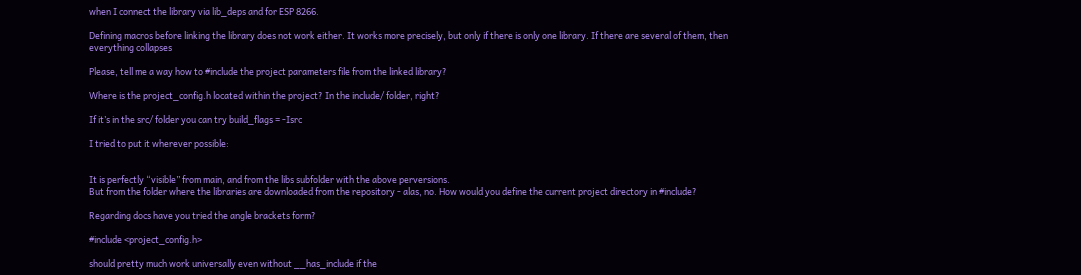when I connect the library via lib_deps and for ESP 8266.

Defining macros before linking the library does not work either. It works more precisely, but only if there is only one library. If there are several of them, then everything collapses

Please, tell me a way how to #include the project parameters file from the linked library?

Where is the project_config.h located within the project? In the include/ folder, right?

If it’s in the src/ folder you can try build_flags = -Isrc

I tried to put it wherever possible:


It is perfectly “visible” from main, and from the libs subfolder with the above perversions.
But from the folder where the libraries are downloaded from the repository - alas, no. How would you define the current project directory in #include?

Regarding docs have you tried the angle brackets form?

#include <project_config.h>

should pretty much work universally even without __has_include if the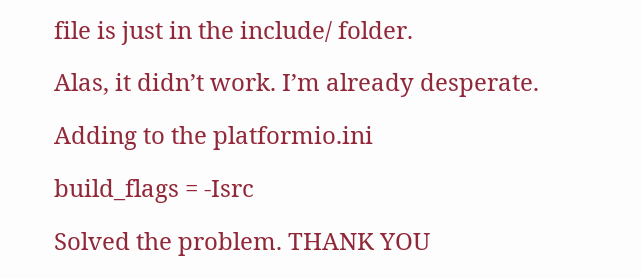file is just in the include/ folder.

Alas, it didn’t work. I’m already desperate.

Adding to the platformio.ini

build_flags = -Isrc

Solved the problem. THANK YOU